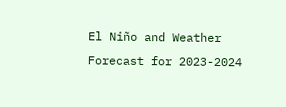El Niño and Weather Forecast for 2023-2024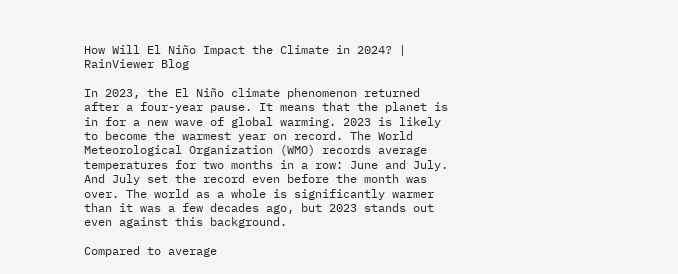How Will El Niño Impact the Climate in 2024? | RainViewer Blog

In 2023, the El Niño climate phenomenon returned after a four-year pause. It means that the planet is in for a new wave of global warming. 2023 is likely to become the warmest year on record. The World Meteorological Organization (WMO) records average temperatures for two months in a row: June and July. And July set the record even before the month was over. The world as a whole is significantly warmer than it was a few decades ago, but 2023 stands out even against this background.

Compared to average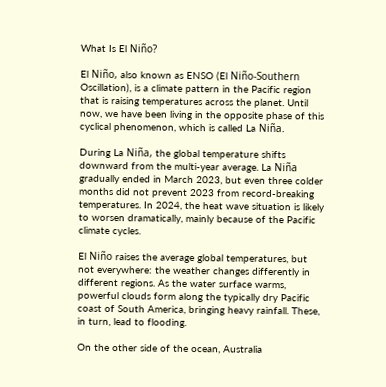What Is El Niño?

El Niño, also known as ENSO (El Niño-Southern Oscillation), is a climate pattern in the Pacific region that is raising temperatures across the planet. Until now, we have been living in the opposite phase of this cyclical phenomenon, which is called La Niña.

During La Niña, the global temperature shifts downward from the multi-year average. La Niña gradually ended in March 2023, but even three colder months did not prevent 2023 from record-breaking temperatures. In 2024, the heat wave situation is likely to worsen dramatically, mainly because of the Pacific climate cycles.

El Niño raises the average global temperatures, but not everywhere: the weather changes differently in different regions. As the water surface warms, powerful clouds form along the typically dry Pacific coast of South America, bringing heavy rainfall. These, in turn, lead to flooding.

On the other side of the ocean, Australia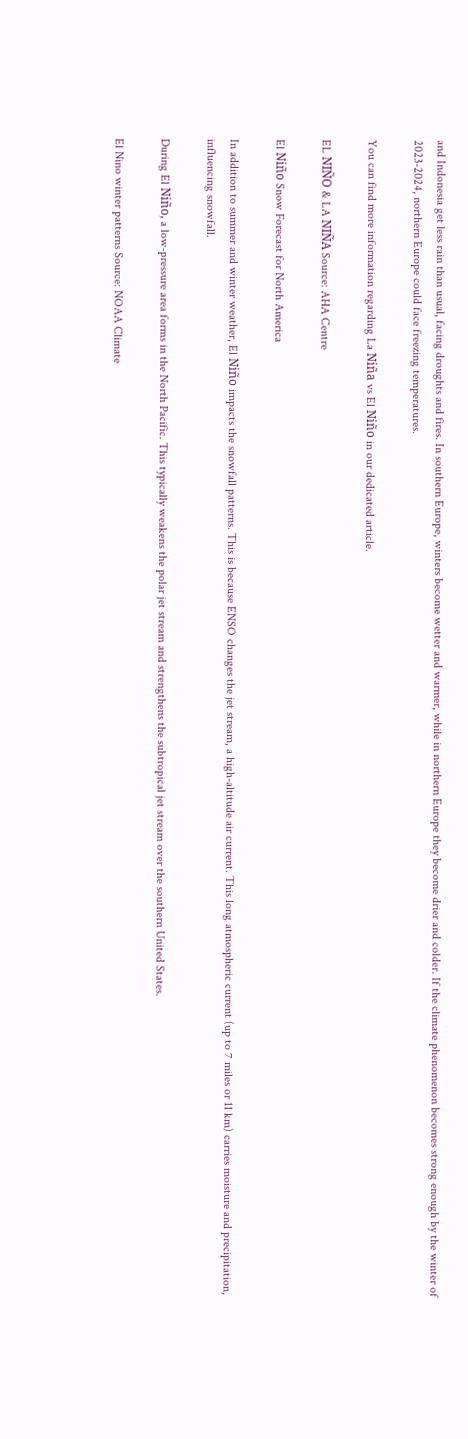and Indonesia get less rain than usual, facing droughts and fires. In southern Europe, winters become wetter and warmer, while in northern Europe they become drier and colder. If the climate phenomenon becomes strong enough by the winter of 2023-2024, northern Europe could face freezing temperatures.

You can find more information regarding La Niña vs El Niño in our dedicated article.

EL NIÑO & LA NIÑA Source: AHA Centre

El Niño Snow Forecast for North America

In addition to summer and winter weather, El Niño impacts the snowfall patterns. This is because ENSO changes the jet stream, a high-altitude air current. This long atmospheric current (up to 7 miles or 11 km) carries moisture and precipitation, influencing snowfall.

During El Niño, a low-pressure area forms in the North Pacific. This typically weakens the polar jet stream and strengthens the subtropical jet stream over the southern United States.

El Nino winter patterns Source: NOAA Climate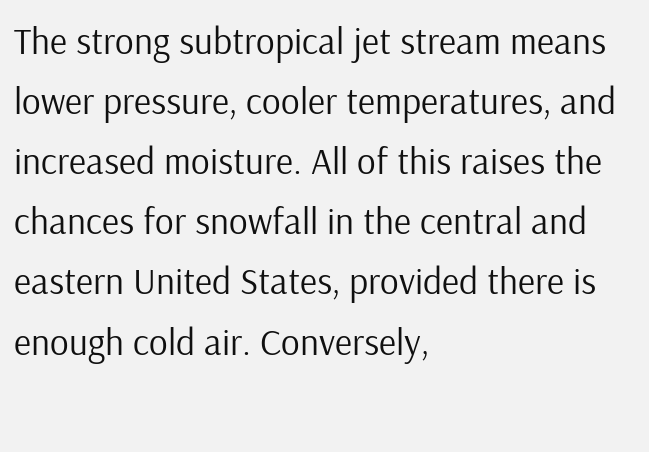The strong subtropical jet stream means lower pressure, cooler temperatures, and increased moisture. All of this raises the chances for snowfall in the central and eastern United States, provided there is enough cold air. Conversely,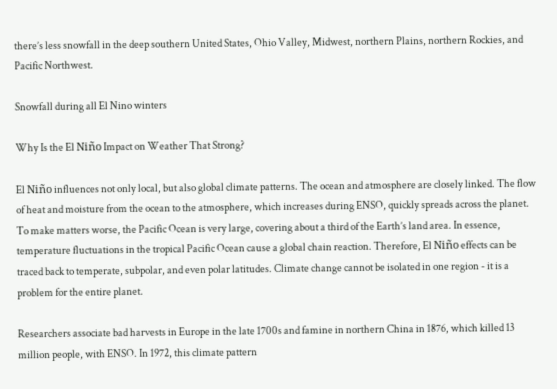there’s less snowfall in the deep southern United States, Ohio Valley, Midwest, northern Plains, northern Rockies, and Pacific Northwest.

Snowfall during all El Nino winters

Why Is the El Niño Impact on Weather That Strong?

El Niño influences not only local, but also global climate patterns. The ocean and atmosphere are closely linked. The flow of heat and moisture from the ocean to the atmosphere, which increases during ENSO, quickly spreads across the planet. To make matters worse, the Pacific Ocean is very large, covering about a third of the Earth’s land area. In essence, temperature fluctuations in the tropical Pacific Ocean cause a global chain reaction. Therefore, El Niño effects can be traced back to temperate, subpolar, and even polar latitudes. Climate change cannot be isolated in one region - it is a problem for the entire planet.

Researchers associate bad harvests in Europe in the late 1700s and famine in northern China in 1876, which killed 13 million people, with ENSO. In 1972, this climate pattern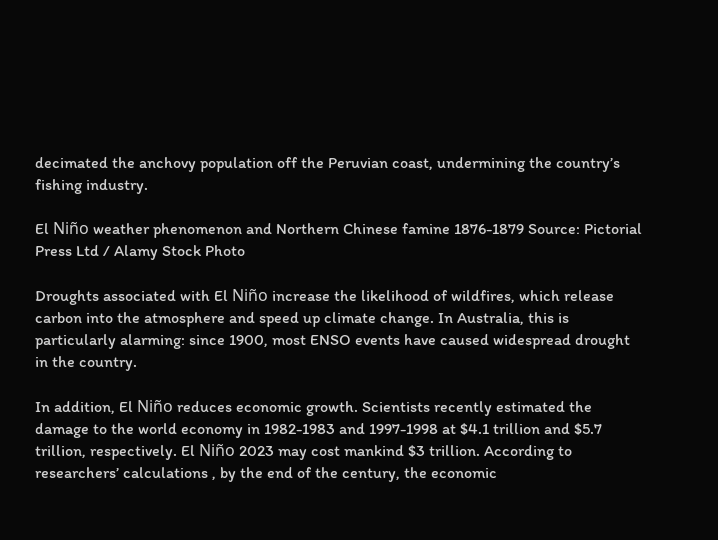decimated the anchovy population off the Peruvian coast, undermining the country’s fishing industry.

El Niño weather phenomenon and Northern Chinese famine 1876-1879 Source: Pictorial Press Ltd / Alamy Stock Photo

Droughts associated with El Niño increase the likelihood of wildfires, which release carbon into the atmosphere and speed up climate change. In Australia, this is particularly alarming: since 1900, most ENSO events have caused widespread drought in the country.

In addition, El Niño reduces economic growth. Scientists recently estimated the damage to the world economy in 1982-1983 and 1997-1998 at $4.1 trillion and $5.7 trillion, respectively. El Niño 2023 may cost mankind $3 trillion. According to researchers’ calculations , by the end of the century, the economic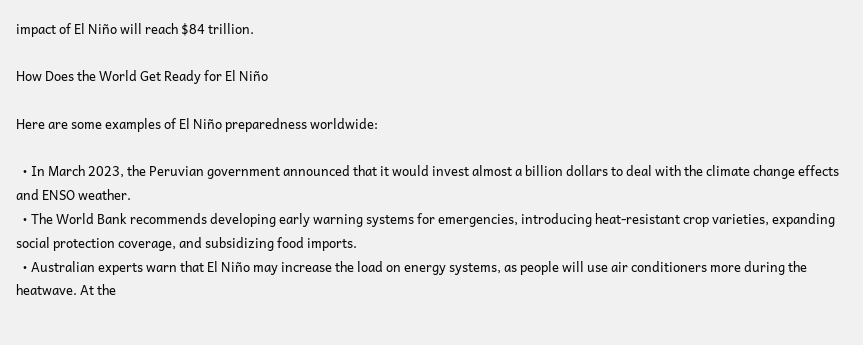impact of El Niño will reach $84 trillion.

How Does the World Get Ready for El Niño

Here are some examples of El Niño preparedness worldwide:

  • In March 2023, the Peruvian government announced that it would invest almost a billion dollars to deal with the climate change effects and ENSO weather.
  • The World Bank recommends developing early warning systems for emergencies, introducing heat-resistant crop varieties, expanding social protection coverage, and subsidizing food imports.
  • Australian experts warn that El Niño may increase the load on energy systems, as people will use air conditioners more during the heatwave. At the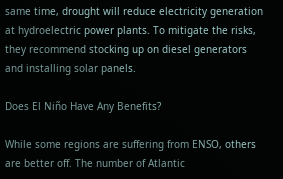same time, drought will reduce electricity generation at hydroelectric power plants. To mitigate the risks, they recommend stocking up on diesel generators and installing solar panels.

Does El Niño Have Any Benefits?

While some regions are suffering from ENSO, others are better off. The number of Atlantic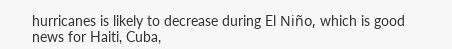hurricanes is likely to decrease during El Niño, which is good news for Haiti, Cuba,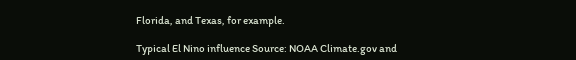Florida, and Texas, for example.

Typical El Nino influence Source: NOAA Climate.gov and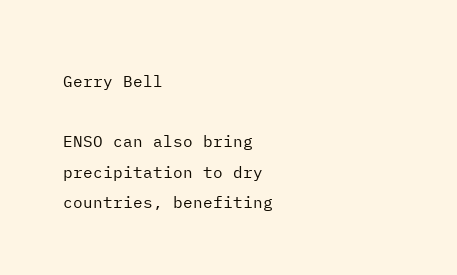Gerry Bell

ENSO can also bring precipitation to dry countries, benefiting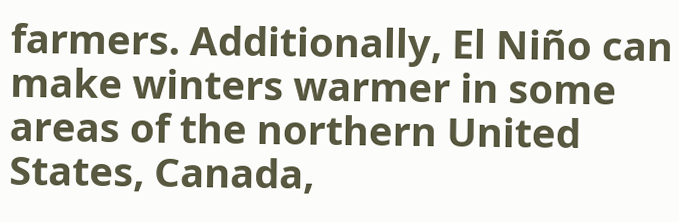farmers. Additionally, El Niño can make winters warmer in some areas of the northern United States, Canada,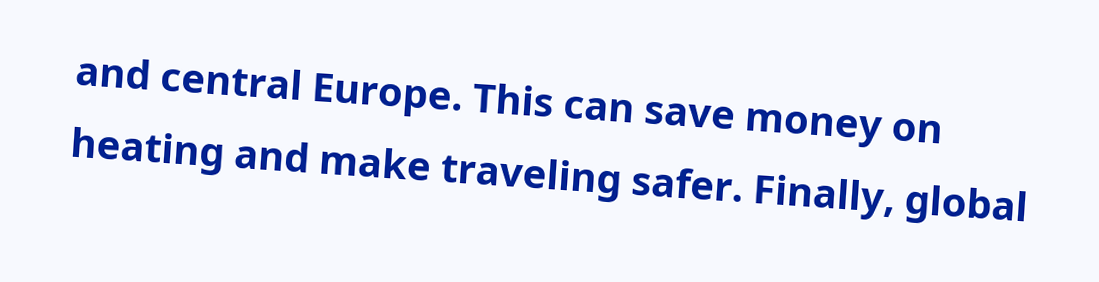and central Europe. This can save money on heating and make traveling safer. Finally, global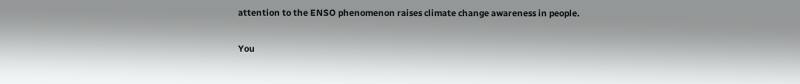attention to the ENSO phenomenon raises climate change awareness in people.

You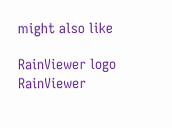might also like

RainViewer logo RainViewer